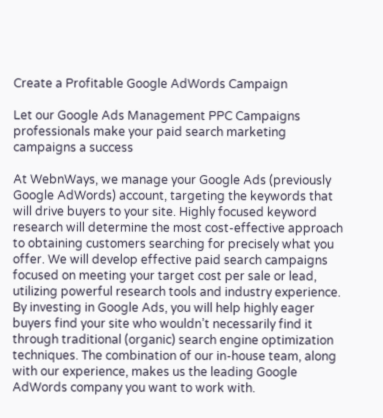Create a Profitable Google AdWords Campaign

Let our Google Ads Management PPC Campaigns professionals make your paid search marketing campaigns a success

At WebnWays, we manage your Google Ads (previously Google AdWords) account, targeting the keywords that will drive buyers to your site. Highly focused keyword research will determine the most cost-effective approach to obtaining customers searching for precisely what you offer. We will develop effective paid search campaigns focused on meeting your target cost per sale or lead, utilizing powerful research tools and industry experience. By investing in Google Ads, you will help highly eager buyers find your site who wouldn’t necessarily find it through traditional (organic) search engine optimization techniques. The combination of our in-house team, along with our experience, makes us the leading Google AdWords company you want to work with.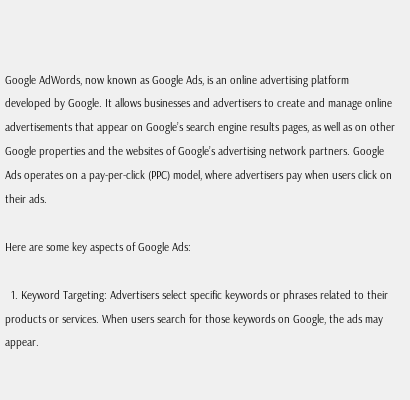Google AdWords, now known as Google Ads, is an online advertising platform developed by Google. It allows businesses and advertisers to create and manage online advertisements that appear on Google’s search engine results pages, as well as on other Google properties and the websites of Google’s advertising network partners. Google Ads operates on a pay-per-click (PPC) model, where advertisers pay when users click on their ads.

Here are some key aspects of Google Ads:

  1. Keyword Targeting: Advertisers select specific keywords or phrases related to their products or services. When users search for those keywords on Google, the ads may appear.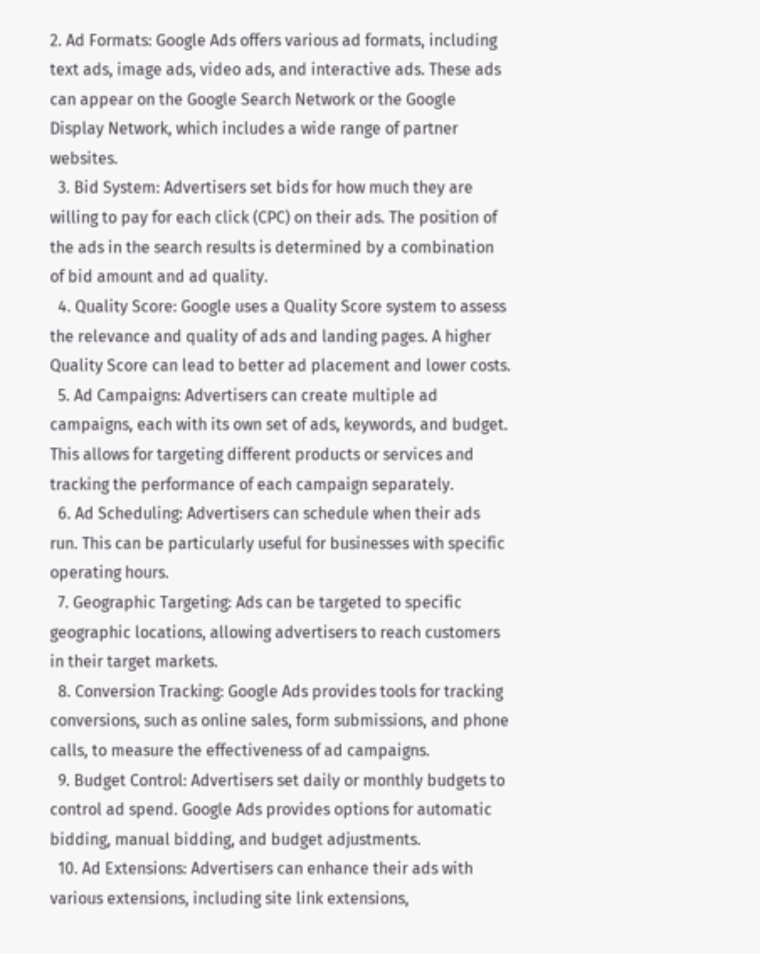2. Ad Formats: Google Ads offers various ad formats, including text ads, image ads, video ads, and interactive ads. These ads can appear on the Google Search Network or the Google Display Network, which includes a wide range of partner websites.
  3. Bid System: Advertisers set bids for how much they are willing to pay for each click (CPC) on their ads. The position of the ads in the search results is determined by a combination of bid amount and ad quality.
  4. Quality Score: Google uses a Quality Score system to assess the relevance and quality of ads and landing pages. A higher Quality Score can lead to better ad placement and lower costs.
  5. Ad Campaigns: Advertisers can create multiple ad campaigns, each with its own set of ads, keywords, and budget. This allows for targeting different products or services and tracking the performance of each campaign separately.
  6. Ad Scheduling: Advertisers can schedule when their ads run. This can be particularly useful for businesses with specific operating hours.
  7. Geographic Targeting: Ads can be targeted to specific geographic locations, allowing advertisers to reach customers in their target markets.
  8. Conversion Tracking: Google Ads provides tools for tracking conversions, such as online sales, form submissions, and phone calls, to measure the effectiveness of ad campaigns.
  9. Budget Control: Advertisers set daily or monthly budgets to control ad spend. Google Ads provides options for automatic bidding, manual bidding, and budget adjustments.
  10. Ad Extensions: Advertisers can enhance their ads with various extensions, including site link extensions,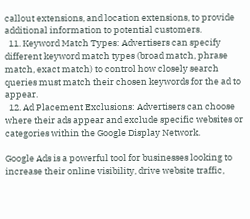callout extensions, and location extensions, to provide additional information to potential customers.
  11. Keyword Match Types: Advertisers can specify different keyword match types (broad match, phrase match, exact match) to control how closely search queries must match their chosen keywords for the ad to appear.
  12. Ad Placement Exclusions: Advertisers can choose where their ads appear and exclude specific websites or categories within the Google Display Network.

Google Ads is a powerful tool for businesses looking to increase their online visibility, drive website traffic,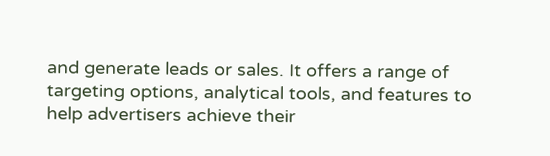and generate leads or sales. It offers a range of targeting options, analytical tools, and features to help advertisers achieve their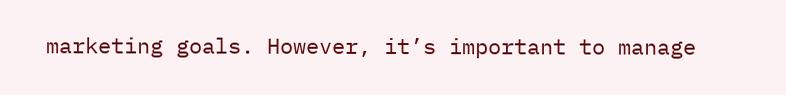marketing goals. However, it’s important to manage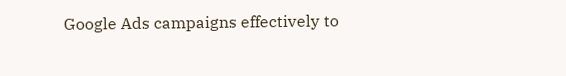Google Ads campaigns effectively to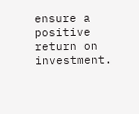ensure a positive return on investment.